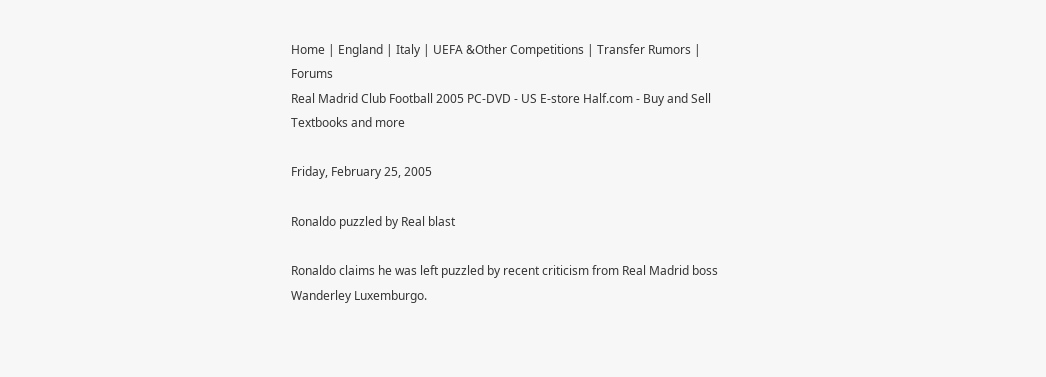Home | England | Italy | UEFA &Other Competitions | Transfer Rumors | Forums
Real Madrid Club Football 2005 PC-DVD - US E-store Half.com - Buy and Sell Textbooks and more

Friday, February 25, 2005

Ronaldo puzzled by Real blast

Ronaldo claims he was left puzzled by recent criticism from Real Madrid boss Wanderley Luxemburgo.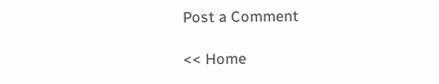Post a Comment

<< Home